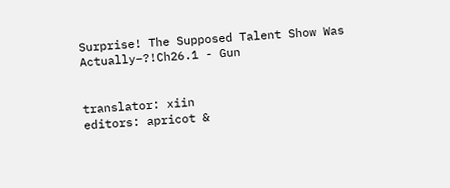Surprise! The Supposed Talent Show Was Actually–?!Ch26.1 - Gun


translator: xiin
editors: apricot &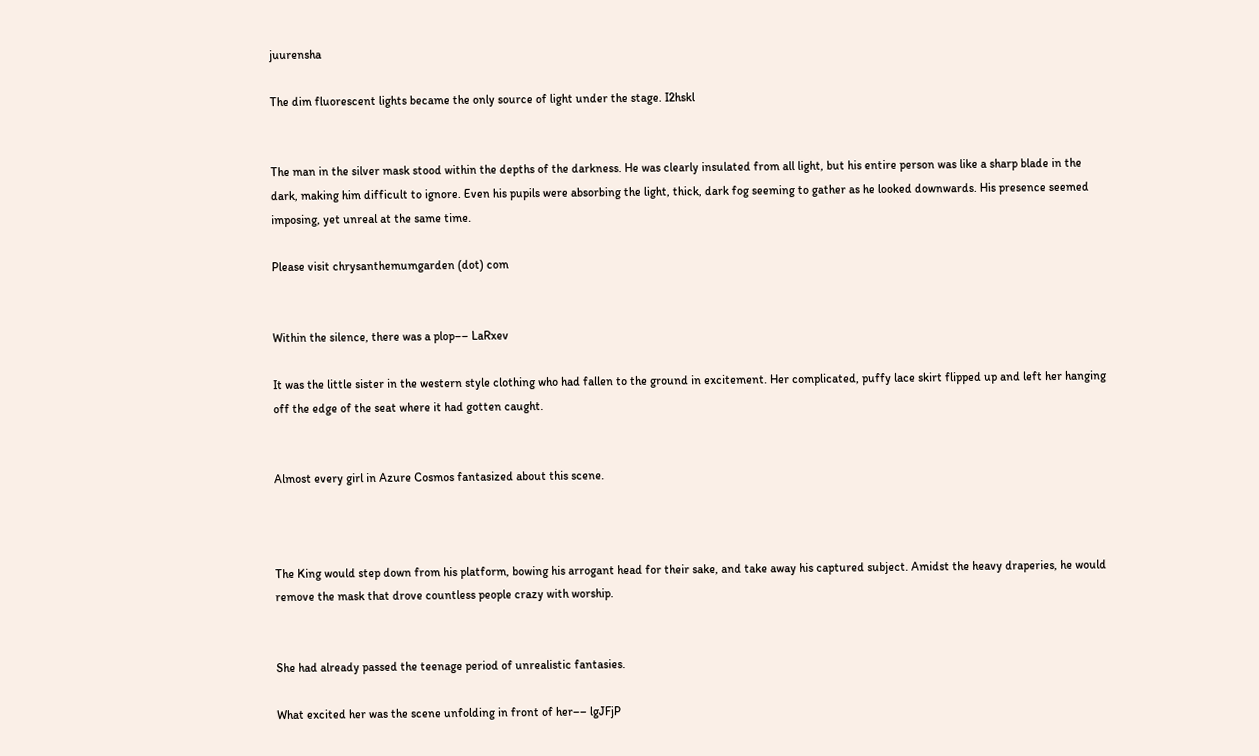juurensha

The dim fluorescent lights became the only source of light under the stage. I2hskl


The man in the silver mask stood within the depths of the darkness. He was clearly insulated from all light, but his entire person was like a sharp blade in the dark, making him difficult to ignore. Even his pupils were absorbing the light, thick, dark fog seeming to gather as he looked downwards. His presence seemed imposing, yet unreal at the same time.

Please visit chrysanthemumgarden (dot) com


Within the silence, there was a plop–– LaRxev

It was the little sister in the western style clothing who had fallen to the ground in excitement. Her complicated, puffy lace skirt flipped up and left her hanging off the edge of the seat where it had gotten caught.


Almost every girl in Azure Cosmos fantasized about this scene.



The King would step down from his platform, bowing his arrogant head for their sake, and take away his captured subject. Amidst the heavy draperies, he would remove the mask that drove countless people crazy with worship.


She had already passed the teenage period of unrealistic fantasies.

What excited her was the scene unfolding in front of her–– lgJFjP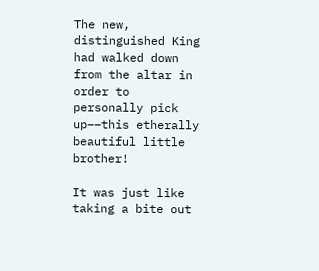The new, distinguished King had walked down from the altar in order to personally pick up––this etherally beautiful little brother!

It was just like taking a bite out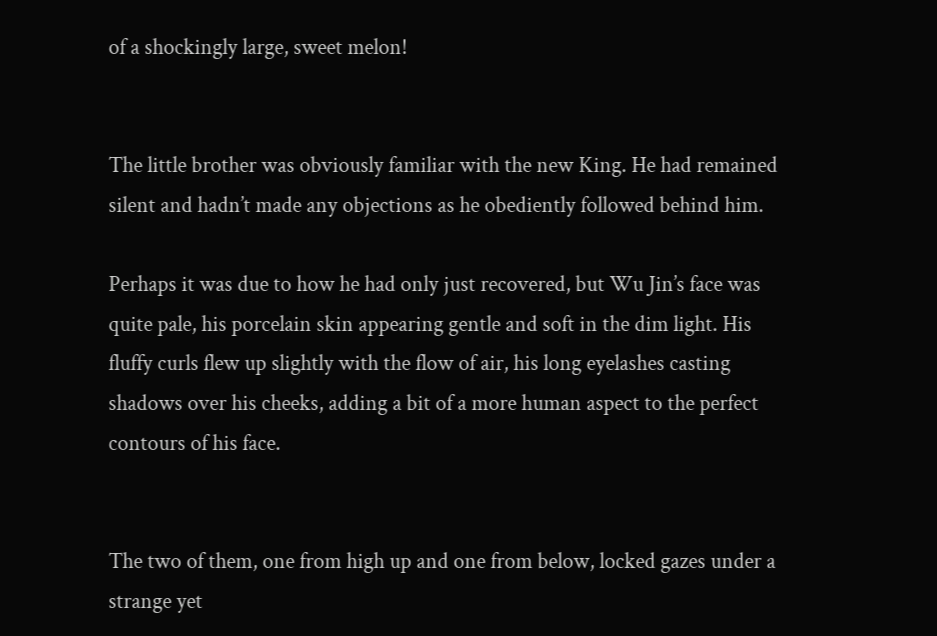of a shockingly large, sweet melon!


The little brother was obviously familiar with the new King. He had remained silent and hadn’t made any objections as he obediently followed behind him.

Perhaps it was due to how he had only just recovered, but Wu Jin’s face was quite pale, his porcelain skin appearing gentle and soft in the dim light. His fluffy curls flew up slightly with the flow of air, his long eyelashes casting shadows over his cheeks, adding a bit of a more human aspect to the perfect contours of his face.


The two of them, one from high up and one from below, locked gazes under a strange yet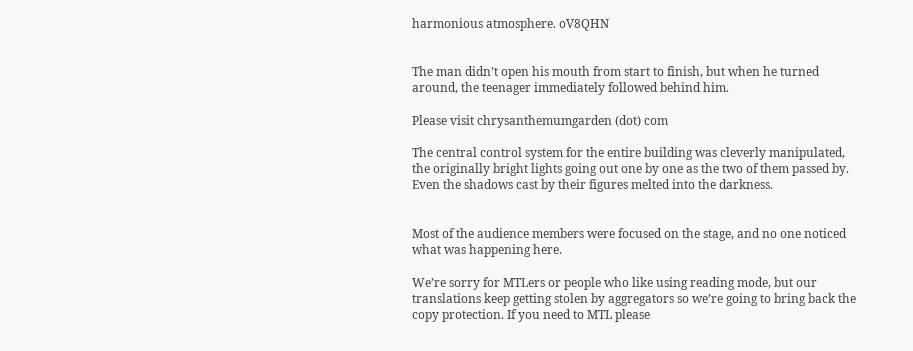harmonious atmosphere. oV8QHN


The man didn’t open his mouth from start to finish, but when he turned around, the teenager immediately followed behind him.

Please visit chrysanthemumgarden (dot) com

The central control system for the entire building was cleverly manipulated, the originally bright lights going out one by one as the two of them passed by. Even the shadows cast by their figures melted into the darkness.


Most of the audience members were focused on the stage, and no one noticed what was happening here.

We’re sorry for MTLers or people who like using reading mode, but our translations keep getting stolen by aggregators so we’re going to bring back the copy protection. If you need to MTL please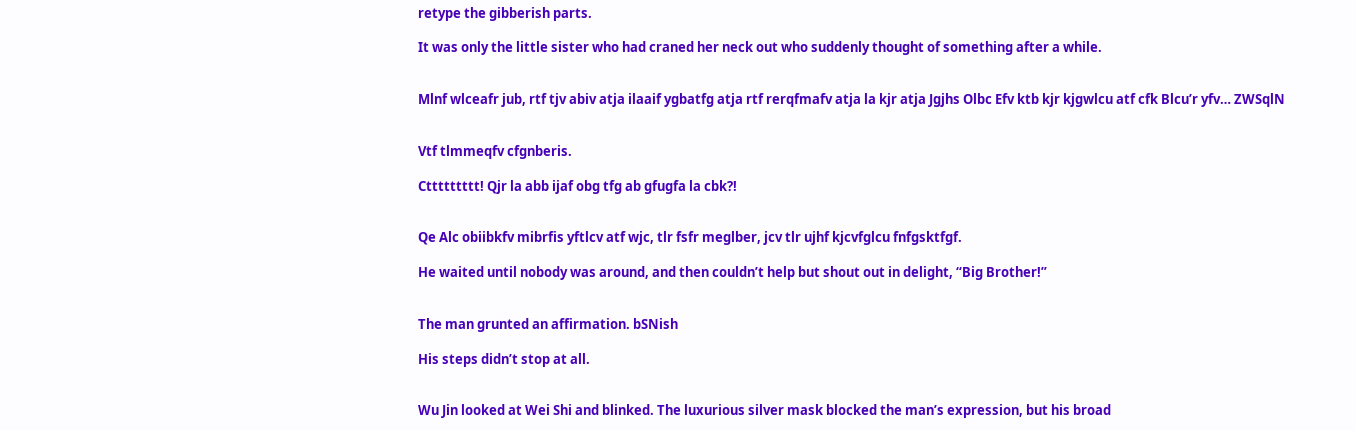retype the gibberish parts.

It was only the little sister who had craned her neck out who suddenly thought of something after a while.


Mlnf wlceafr jub, rtf tjv abiv atja ilaaif ygbatfg atja rtf rerqfmafv atja la kjr atja Jgjhs Olbc Efv ktb kjr kjgwlcu atf cfk Blcu’r yfv… ZWSqlN


Vtf tlmmeqfv cfgnberis.

Cttttttttt! Qjr la abb ijaf obg tfg ab gfugfa la cbk?!


Qe Alc obiibkfv mibrfis yftlcv atf wjc, tlr fsfr meglber, jcv tlr ujhf kjcvfglcu fnfgsktfgf.

He waited until nobody was around, and then couldn’t help but shout out in delight, “Big Brother!”


The man grunted an affirmation. bSNish

His steps didn’t stop at all.


Wu Jin looked at Wei Shi and blinked. The luxurious silver mask blocked the man’s expression, but his broad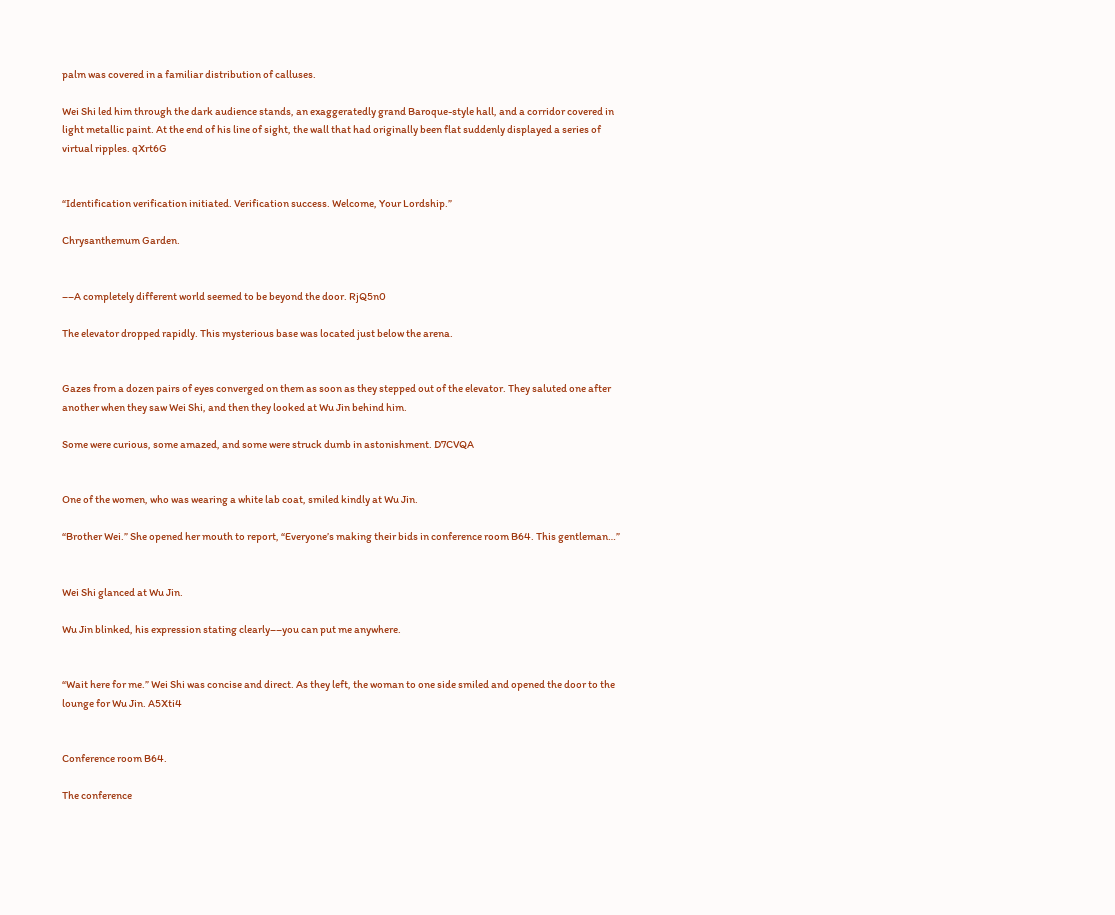palm was covered in a familiar distribution of calluses.

Wei Shi led him through the dark audience stands, an exaggeratedly grand Baroque-style hall, and a corridor covered in light metallic paint. At the end of his line of sight, the wall that had originally been flat suddenly displayed a series of virtual ripples. qXrt6G


“Identification verification initiated. Verification success. Welcome, Your Lordship.”

Chrysanthemum Garden.


––A completely different world seemed to be beyond the door. RjQ5n0

The elevator dropped rapidly. This mysterious base was located just below the arena.


Gazes from a dozen pairs of eyes converged on them as soon as they stepped out of the elevator. They saluted one after another when they saw Wei Shi, and then they looked at Wu Jin behind him.

Some were curious, some amazed, and some were struck dumb in astonishment. D7CVQA


One of the women, who was wearing a white lab coat, smiled kindly at Wu Jin.

“Brother Wei.” She opened her mouth to report, “Everyone’s making their bids in conference room B64. This gentleman…”


Wei Shi glanced at Wu Jin.

Wu Jin blinked, his expression stating clearly––you can put me anywhere.


“Wait here for me.” Wei Shi was concise and direct. As they left, the woman to one side smiled and opened the door to the lounge for Wu Jin. A5Xti4


Conference room B64.

The conference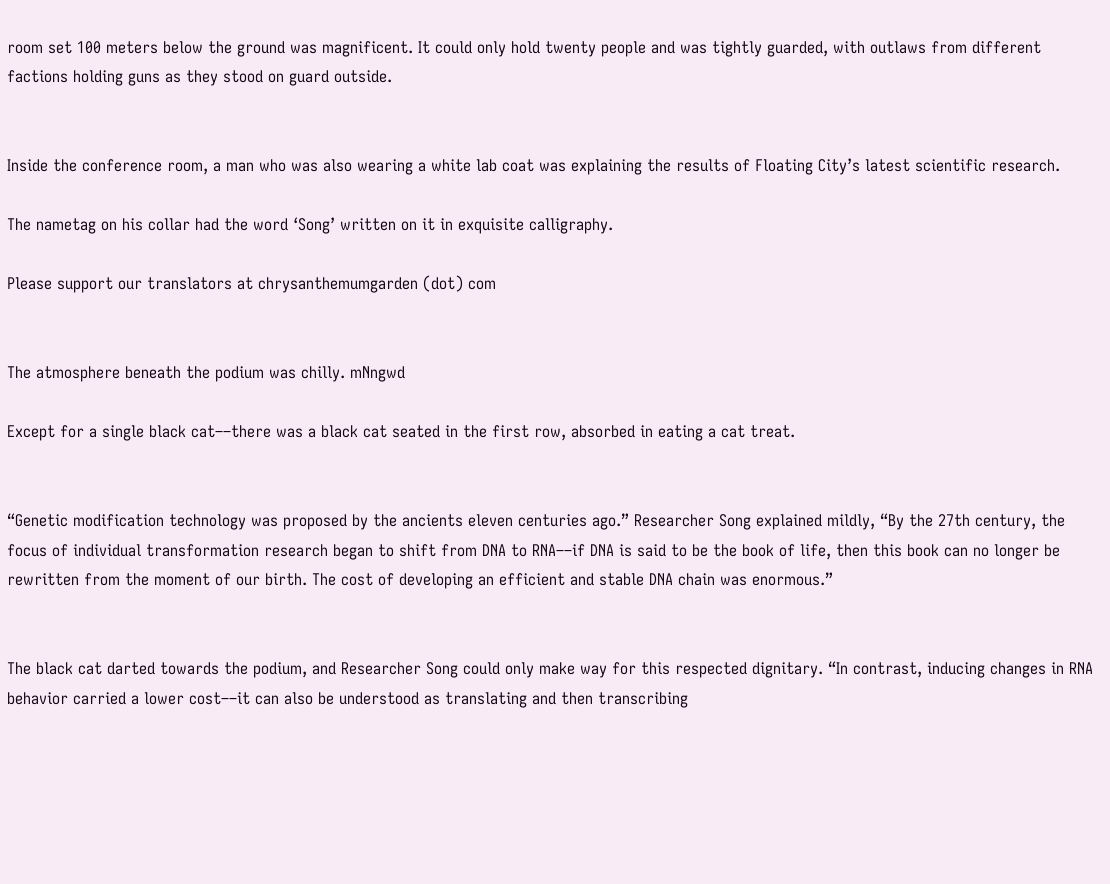room set 100 meters below the ground was magnificent. It could only hold twenty people and was tightly guarded, with outlaws from different factions holding guns as they stood on guard outside.


Inside the conference room, a man who was also wearing a white lab coat was explaining the results of Floating City’s latest scientific research.

The nametag on his collar had the word ‘Song’ written on it in exquisite calligraphy.

Please support our translators at chrysanthemumgarden (dot) com


The atmosphere beneath the podium was chilly. mNngwd

Except for a single black cat––there was a black cat seated in the first row, absorbed in eating a cat treat.


“Genetic modification technology was proposed by the ancients eleven centuries ago.” Researcher Song explained mildly, “By the 27th century, the focus of individual transformation research began to shift from DNA to RNA––if DNA is said to be the book of life, then this book can no longer be rewritten from the moment of our birth. The cost of developing an efficient and stable DNA chain was enormous.”


The black cat darted towards the podium, and Researcher Song could only make way for this respected dignitary. “In contrast, inducing changes in RNA behavior carried a lower cost––it can also be understood as translating and then transcribing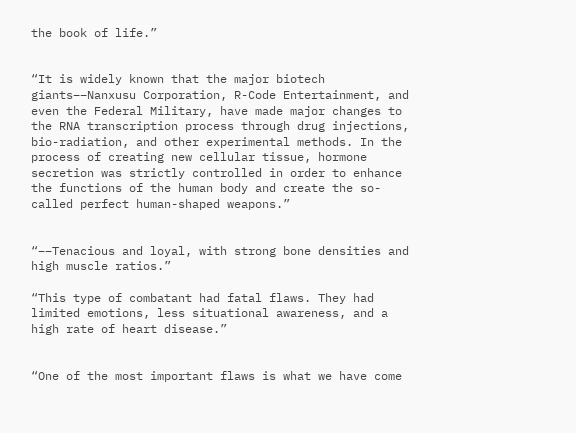the book of life.”


“It is widely known that the major biotech giants––Nanxusu Corporation, R-Code Entertainment, and even the Federal Military, have made major changes to the RNA transcription process through drug injections, bio-radiation, and other experimental methods. In the process of creating new cellular tissue, hormone secretion was strictly controlled in order to enhance the functions of the human body and create the so-called perfect human-shaped weapons.”


“––Tenacious and loyal, with strong bone densities and high muscle ratios.”

“This type of combatant had fatal flaws. They had limited emotions, less situational awareness, and a high rate of heart disease.”


“One of the most important flaws is what we have come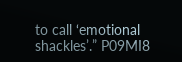to call ‘emotional shackles’.” P09MI8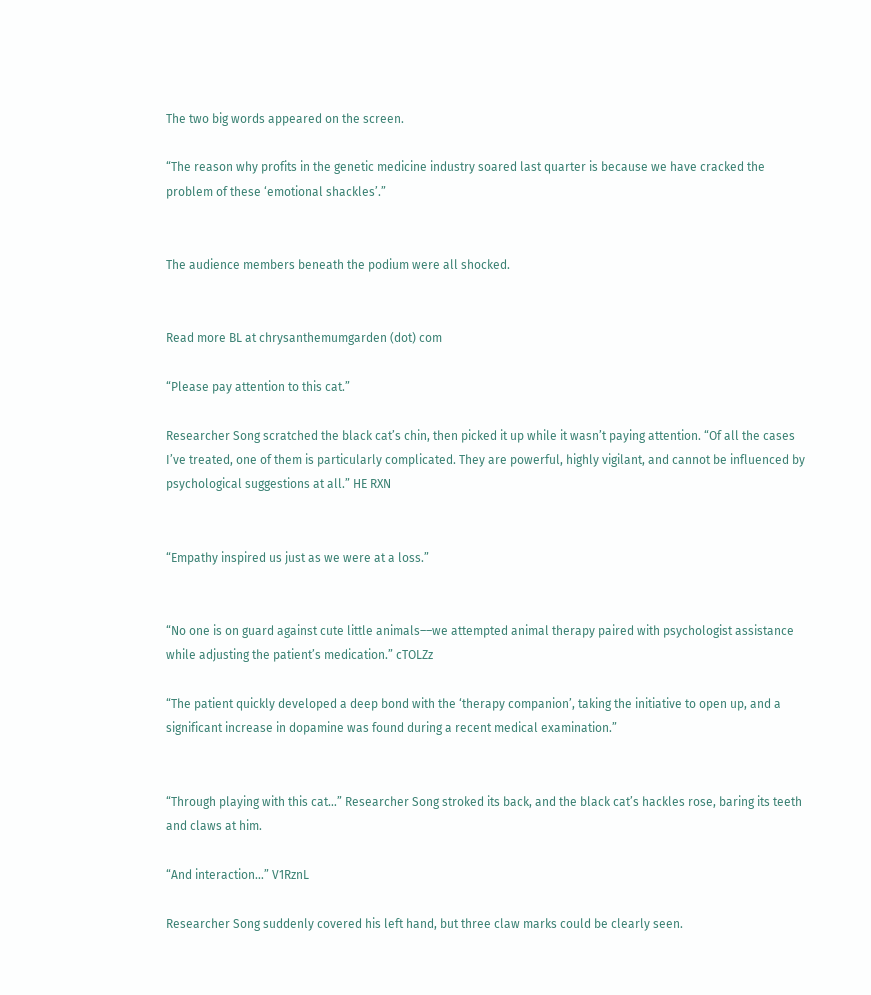The two big words appeared on the screen.

“The reason why profits in the genetic medicine industry soared last quarter is because we have cracked the problem of these ‘emotional shackles’.”


The audience members beneath the podium were all shocked.


Read more BL at chrysanthemumgarden (dot) com

“Please pay attention to this cat.”

Researcher Song scratched the black cat’s chin, then picked it up while it wasn’t paying attention. “Of all the cases I’ve treated, one of them is particularly complicated. They are powerful, highly vigilant, and cannot be influenced by psychological suggestions at all.” HE RXN


“Empathy inspired us just as we were at a loss.”


“No one is on guard against cute little animals––we attempted animal therapy paired with psychologist assistance while adjusting the patient’s medication.” cTOLZz

“The patient quickly developed a deep bond with the ‘therapy companion’, taking the initiative to open up, and a significant increase in dopamine was found during a recent medical examination.”


“Through playing with this cat…” Researcher Song stroked its back, and the black cat’s hackles rose, baring its teeth and claws at him.

“And interaction…” V1RznL

Researcher Song suddenly covered his left hand, but three claw marks could be clearly seen.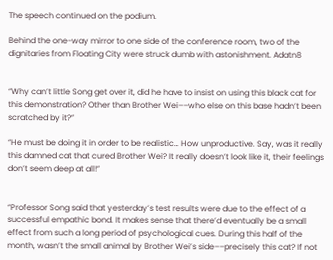The speech continued on the podium.

Behind the one-way mirror to one side of the conference room, two of the dignitaries from Floating City were struck dumb with astonishment. Adatn8


“Why can’t little Song get over it, did he have to insist on using this black cat for this demonstration? Other than Brother Wei––who else on this base hadn’t been scratched by it?”

“He must be doing it in order to be realistic… How unproductive. Say, was it really this damned cat that cured Brother Wei? It really doesn’t look like it, their feelings don’t seem deep at all!”


“Professor Song said that yesterday’s test results were due to the effect of a successful empathic bond. It makes sense that there’d eventually be a small effect from such a long period of psychological cues. During this half of the month, wasn’t the small animal by Brother Wei’s side––precisely this cat? If not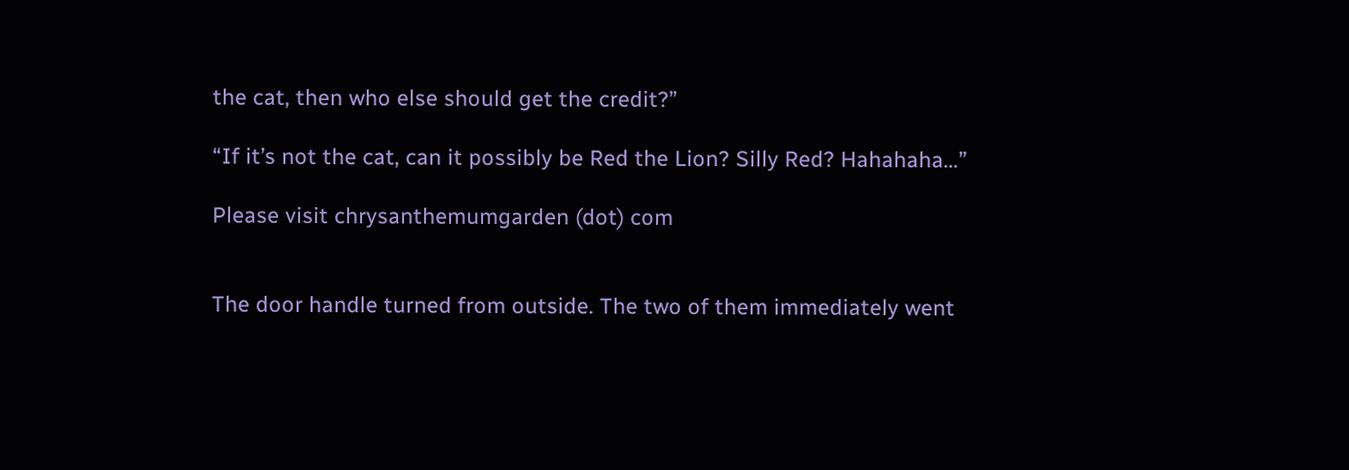the cat, then who else should get the credit?”

“If it’s not the cat, can it possibly be Red the Lion? Silly Red? Hahahaha…”

Please visit chrysanthemumgarden (dot) com


The door handle turned from outside. The two of them immediately went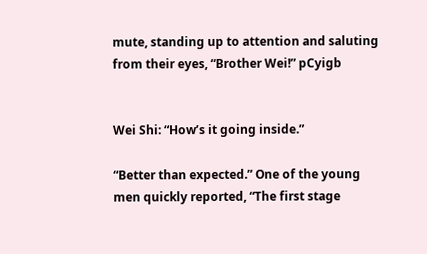mute, standing up to attention and saluting from their eyes, “Brother Wei!” pCyigb


Wei Shi: “How’s it going inside.”

“Better than expected.” One of the young men quickly reported, “The first stage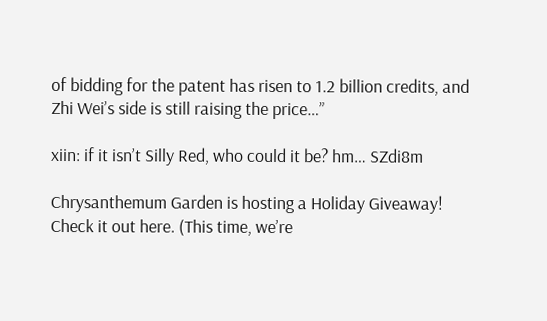of bidding for the patent has risen to 1.2 billion credits, and Zhi Wei’s side is still raising the price…”

xiin: if it isn’t Silly Red, who could it be? hm… SZdi8m

Chrysanthemum Garden is hosting a Holiday Giveaway! Check it out here. (This time, we’re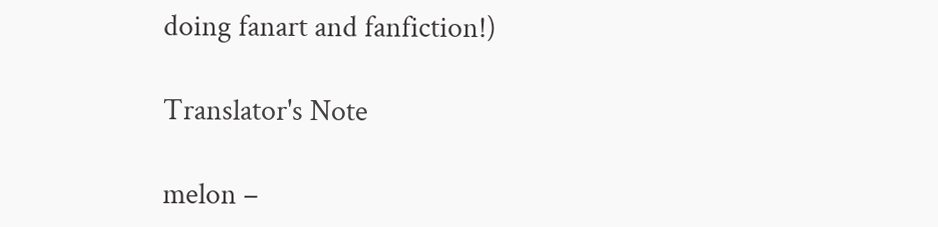doing fanart and fanfiction!)

Translator's Note

melon –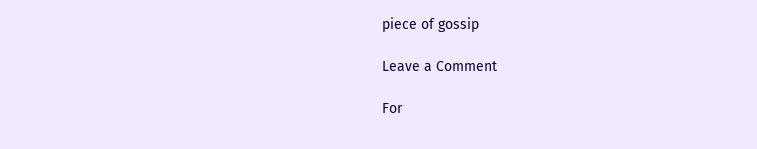piece of gossip

Leave a Comment

For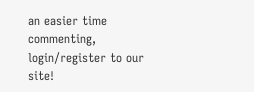an easier time commenting, login/register to our site!